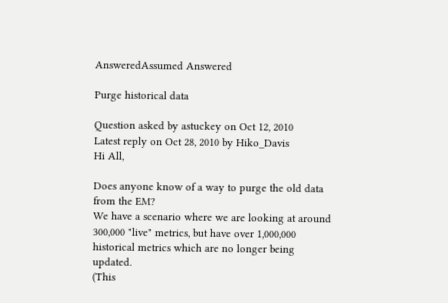AnsweredAssumed Answered

Purge historical data

Question asked by astuckey on Oct 12, 2010
Latest reply on Oct 28, 2010 by Hiko_Davis
Hi All,

Does anyone know of a way to purge the old data from the EM?
We have a scenario where we are looking at around 300,000 "live" metrics, but have over 1,000,000 historical metrics which are no longer being updated.
(This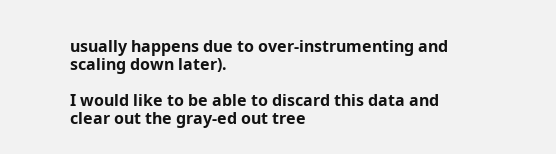usually happens due to over-instrumenting and scaling down later).

I would like to be able to discard this data and clear out the gray-ed out tree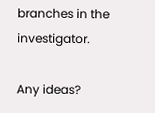branches in the investigator.

Any ideas?